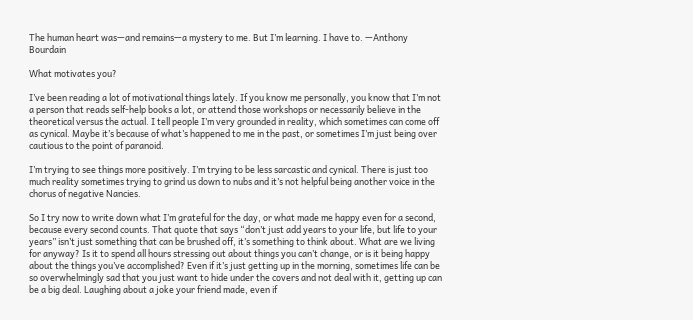The human heart was—and remains—a mystery to me. But I’m learning. I have to. —Anthony Bourdain

What motivates you?

I’ve been reading a lot of motivational things lately. If you know me personally, you know that I’m not a person that reads self-help books a lot, or attend those workshops or necessarily believe in the theoretical versus the actual. I tell people I’m very grounded in reality, which sometimes can come off as cynical. Maybe it’s because of what’s happened to me in the past, or sometimes I’m just being over cautious to the point of paranoid.

I’m trying to see things more positively. I’m trying to be less sarcastic and cynical. There is just too much reality sometimes trying to grind us down to nubs and it’s not helpful being another voice in the chorus of negative Nancies.

So I try now to write down what I’m grateful for the day, or what made me happy even for a second, because every second counts. That quote that says “don’t just add years to your life, but life to your years” isn’t just something that can be brushed off, it’s something to think about. What are we living for anyway? Is it to spend all hours stressing out about things you can’t change, or is it being happy about the things you’ve accomplished? Even if it’s just getting up in the morning, sometimes life can be so overwhelmingly sad that you just want to hide under the covers and not deal with it, getting up can be a big deal. Laughing about a joke your friend made, even if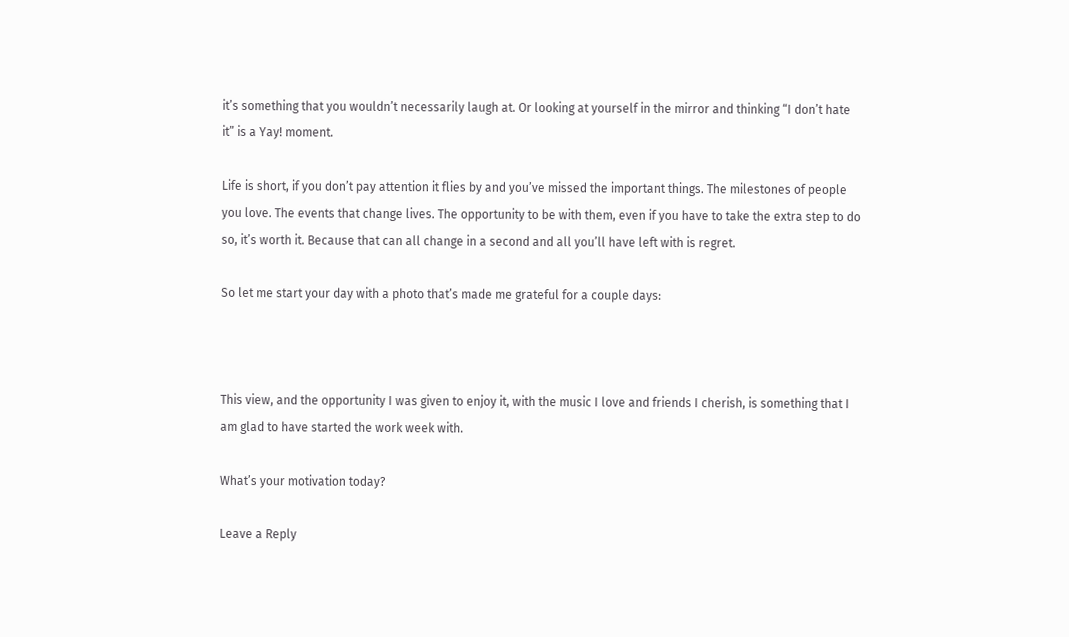it’s something that you wouldn’t necessarily laugh at. Or looking at yourself in the mirror and thinking “I don’t hate it” is a Yay! moment.

Life is short, if you don’t pay attention it flies by and you’ve missed the important things. The milestones of people you love. The events that change lives. The opportunity to be with them, even if you have to take the extra step to do so, it’s worth it. Because that can all change in a second and all you’ll have left with is regret.

So let me start your day with a photo that’s made me grateful for a couple days:



This view, and the opportunity I was given to enjoy it, with the music I love and friends I cherish, is something that I am glad to have started the work week with.

What’s your motivation today?

Leave a Reply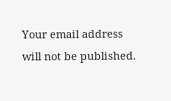Your email address will not be published.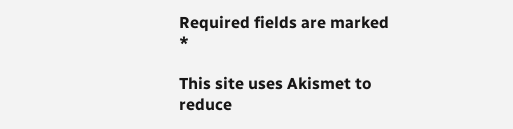Required fields are marked *

This site uses Akismet to reduce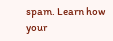spam. Learn how your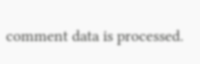comment data is processed.